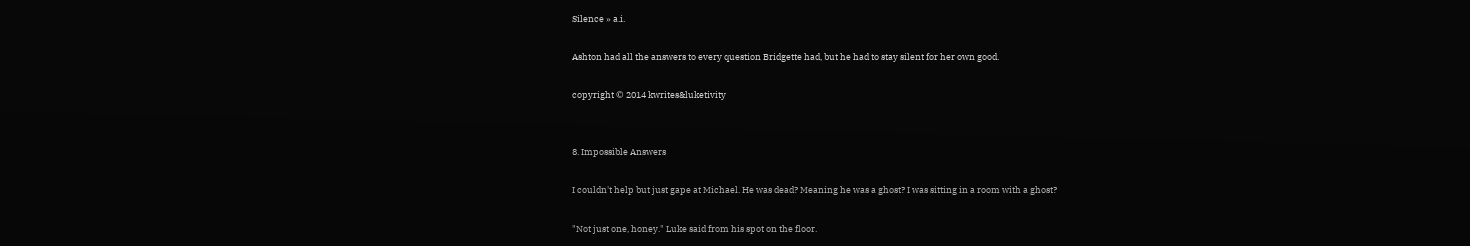Silence » a.i.

Ashton had all the answers to every question Bridgette had, but he had to stay silent for her own good.

copyright © 2014 kwrites&luketivity


8. Impossible Answers

I couldn't help but just gape at Michael. He was dead? Meaning he was a ghost? I was sitting in a room with a ghost?

"Not just one, honey." Luke said from his spot on the floor.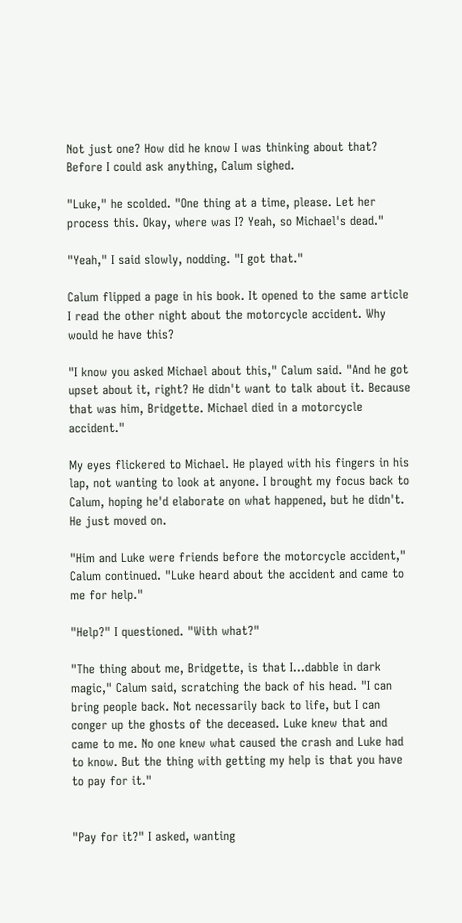Not just one? How did he know I was thinking about that? Before I could ask anything, Calum sighed.

"Luke," he scolded. "One thing at a time, please. Let her process this. Okay, where was I? Yeah, so Michael's dead."

"Yeah," I said slowly, nodding. "I got that."

Calum flipped a page in his book. It opened to the same article I read the other night about the motorcycle accident. Why would he have this?

"I know you asked Michael about this," Calum said. "And he got upset about it, right? He didn't want to talk about it. Because that was him, Bridgette. Michael died in a motorcycle accident."

My eyes flickered to Michael. He played with his fingers in his lap, not wanting to look at anyone. I brought my focus back to Calum, hoping he'd elaborate on what happened, but he didn't. He just moved on.

"Him and Luke were friends before the motorcycle accident," Calum continued. "Luke heard about the accident and came to me for help."

"Help?" I questioned. "With what?"

"The thing about me, Bridgette, is that I...dabble in dark magic," Calum said, scratching the back of his head. "I can bring people back. Not necessarily back to life, but I can conger up the ghosts of the deceased. Luke knew that and came to me. No one knew what caused the crash and Luke had to know. But the thing with getting my help is that you have to pay for it."


"Pay for it?" I asked, wanting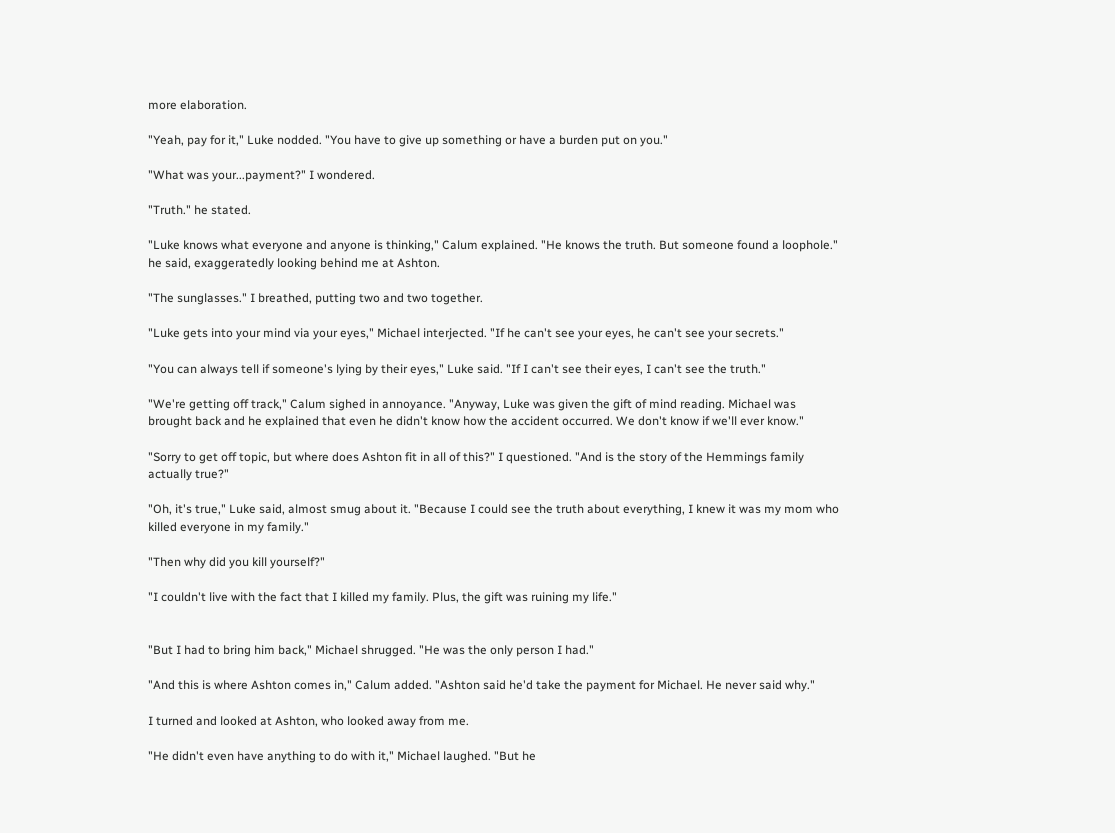more elaboration.

"Yeah, pay for it," Luke nodded. "You have to give up something or have a burden put on you."

"What was your...payment?" I wondered.

"Truth." he stated.

"Luke knows what everyone and anyone is thinking," Calum explained. "He knows the truth. But someone found a loophole." he said, exaggeratedly looking behind me at Ashton.

"The sunglasses." I breathed, putting two and two together.

"Luke gets into your mind via your eyes," Michael interjected. "If he can't see your eyes, he can't see your secrets."

"You can always tell if someone's lying by their eyes," Luke said. "If I can't see their eyes, I can't see the truth."

"We're getting off track," Calum sighed in annoyance. "Anyway, Luke was given the gift of mind reading. Michael was brought back and he explained that even he didn't know how the accident occurred. We don't know if we'll ever know."

"Sorry to get off topic, but where does Ashton fit in all of this?" I questioned. "And is the story of the Hemmings family actually true?"

"Oh, it's true," Luke said, almost smug about it. "Because I could see the truth about everything, I knew it was my mom who killed everyone in my family."

"Then why did you kill yourself?"

"I couldn't live with the fact that I killed my family. Plus, the gift was ruining my life."


"But I had to bring him back," Michael shrugged. "He was the only person I had."

"And this is where Ashton comes in," Calum added. "Ashton said he'd take the payment for Michael. He never said why."

I turned and looked at Ashton, who looked away from me.

"He didn't even have anything to do with it," Michael laughed. "But he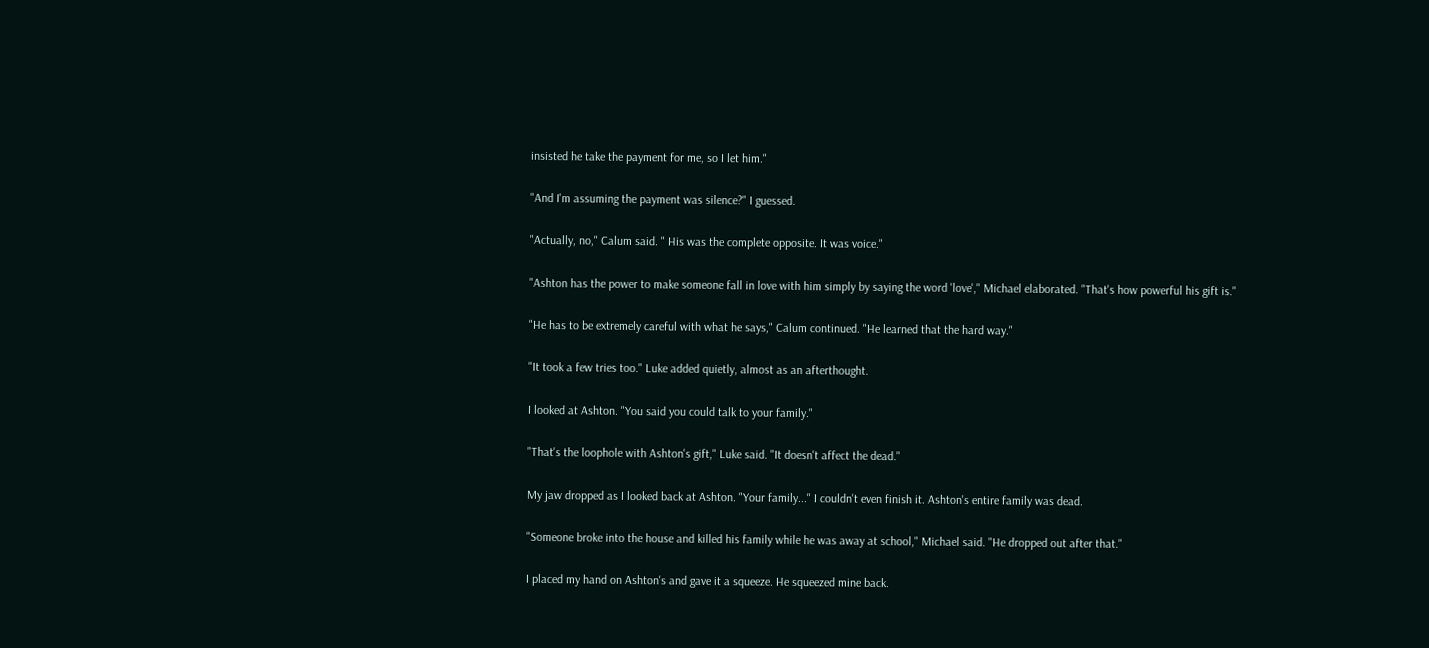insisted he take the payment for me, so I let him."

"And I'm assuming the payment was silence?" I guessed.

"Actually, no," Calum said. " His was the complete opposite. It was voice."

"Ashton has the power to make someone fall in love with him simply by saying the word 'love'," Michael elaborated. "That's how powerful his gift is."

"He has to be extremely careful with what he says," Calum continued. "He learned that the hard way."

"It took a few tries too." Luke added quietly, almost as an afterthought.

I looked at Ashton. "You said you could talk to your family."

"That's the loophole with Ashton's gift," Luke said. "It doesn't affect the dead."

My jaw dropped as I looked back at Ashton. "Your family..." I couldn't even finish it. Ashton's entire family was dead.

"Someone broke into the house and killed his family while he was away at school," Michael said. "He dropped out after that."

I placed my hand on Ashton's and gave it a squeeze. He squeezed mine back.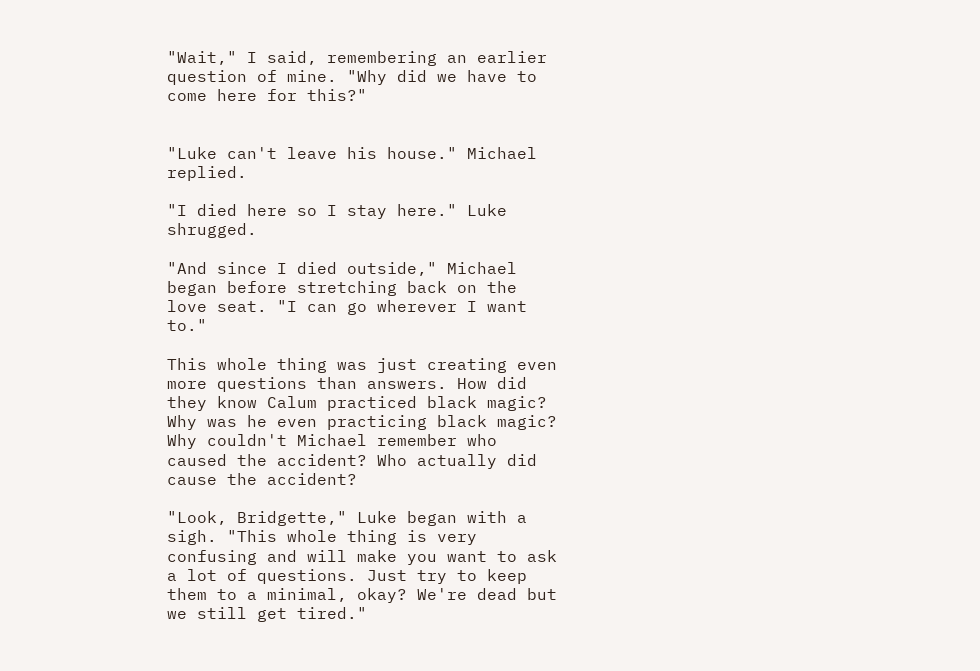"Wait," I said, remembering an earlier question of mine. "Why did we have to come here for this?"


"Luke can't leave his house." Michael replied.

"I died here so I stay here." Luke shrugged.

"And since I died outside," Michael began before stretching back on the love seat. "I can go wherever I want to."

This whole thing was just creating even more questions than answers. How did they know Calum practiced black magic? Why was he even practicing black magic? Why couldn't Michael remember who caused the accident? Who actually did cause the accident?

"Look, Bridgette," Luke began with a sigh. "This whole thing is very confusing and will make you want to ask a lot of questions. Just try to keep them to a minimal, okay? We're dead but we still get tired."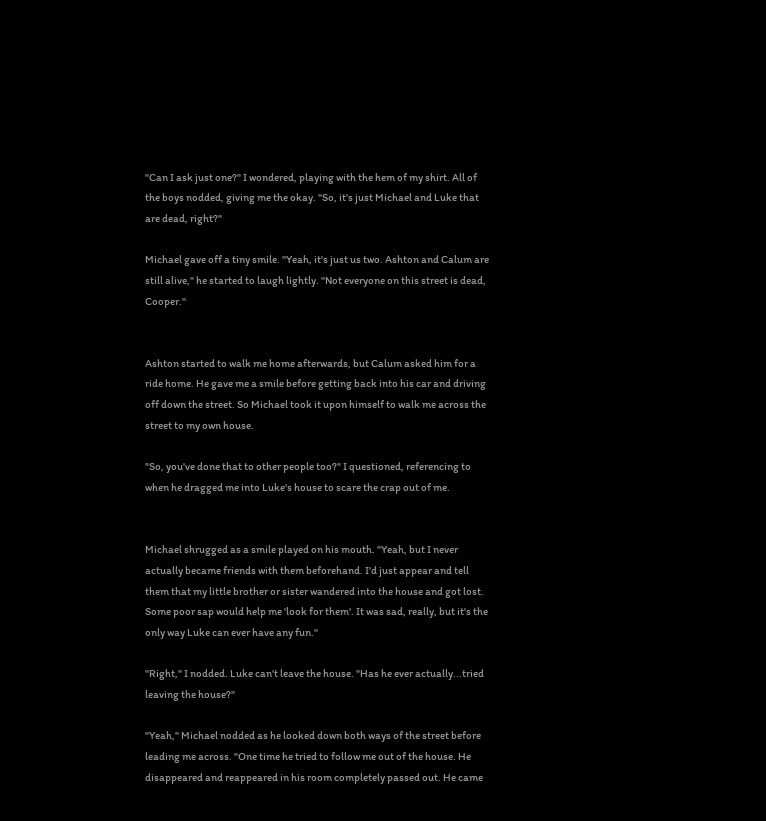"Can I ask just one?" I wondered, playing with the hem of my shirt. All of the boys nodded, giving me the okay. "So, it's just Michael and Luke that are dead, right?"

Michael gave off a tiny smile. "Yeah, it's just us two. Ashton and Calum are still alive," he started to laugh lightly. "Not everyone on this street is dead, Cooper."


Ashton started to walk me home afterwards, but Calum asked him for a ride home. He gave me a smile before getting back into his car and driving off down the street. So Michael took it upon himself to walk me across the street to my own house.

"So, you've done that to other people too?" I questioned, referencing to when he dragged me into Luke's house to scare the crap out of me.


Michael shrugged as a smile played on his mouth. "Yeah, but I never actually became friends with them beforehand. I'd just appear and tell them that my little brother or sister wandered into the house and got lost. Some poor sap would help me 'look for them'. It was sad, really, but it's the only way Luke can ever have any fun."

"Right," I nodded. Luke can't leave the house. "Has he ever actually...tried leaving the house?"

"Yeah," Michael nodded as he looked down both ways of the street before leading me across. "One time he tried to follow me out of the house. He disappeared and reappeared in his room completely passed out. He came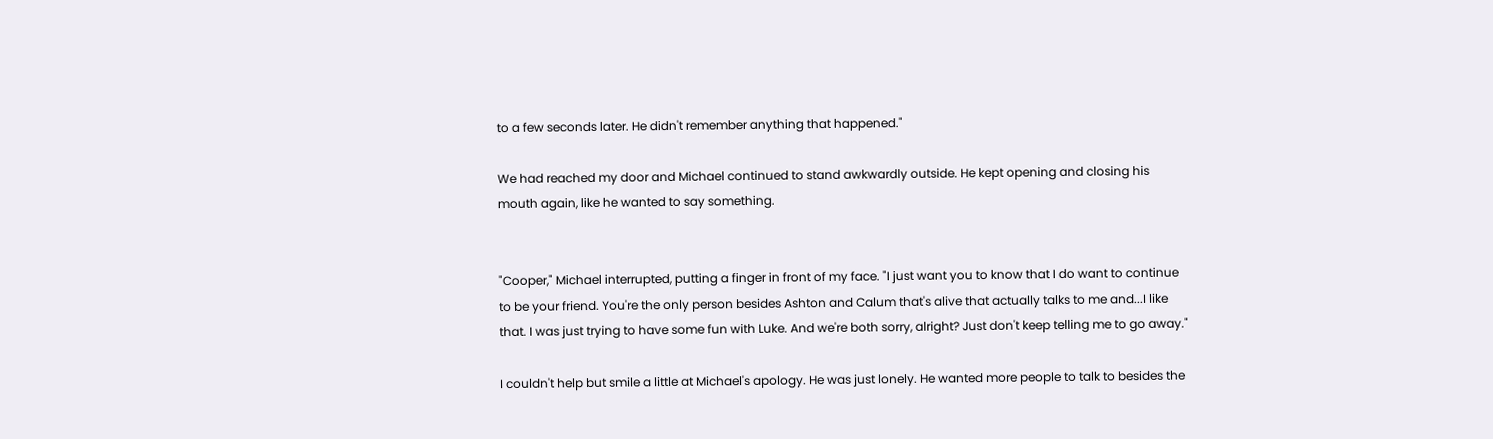to a few seconds later. He didn't remember anything that happened."

We had reached my door and Michael continued to stand awkwardly outside. He kept opening and closing his mouth again, like he wanted to say something.


"Cooper," Michael interrupted, putting a finger in front of my face. "I just want you to know that I do want to continue to be your friend. You're the only person besides Ashton and Calum that's alive that actually talks to me and...I like that. I was just trying to have some fun with Luke. And we're both sorry, alright? Just don't keep telling me to go away."

I couldn't help but smile a little at Michael's apology. He was just lonely. He wanted more people to talk to besides the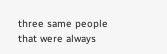three same people that were always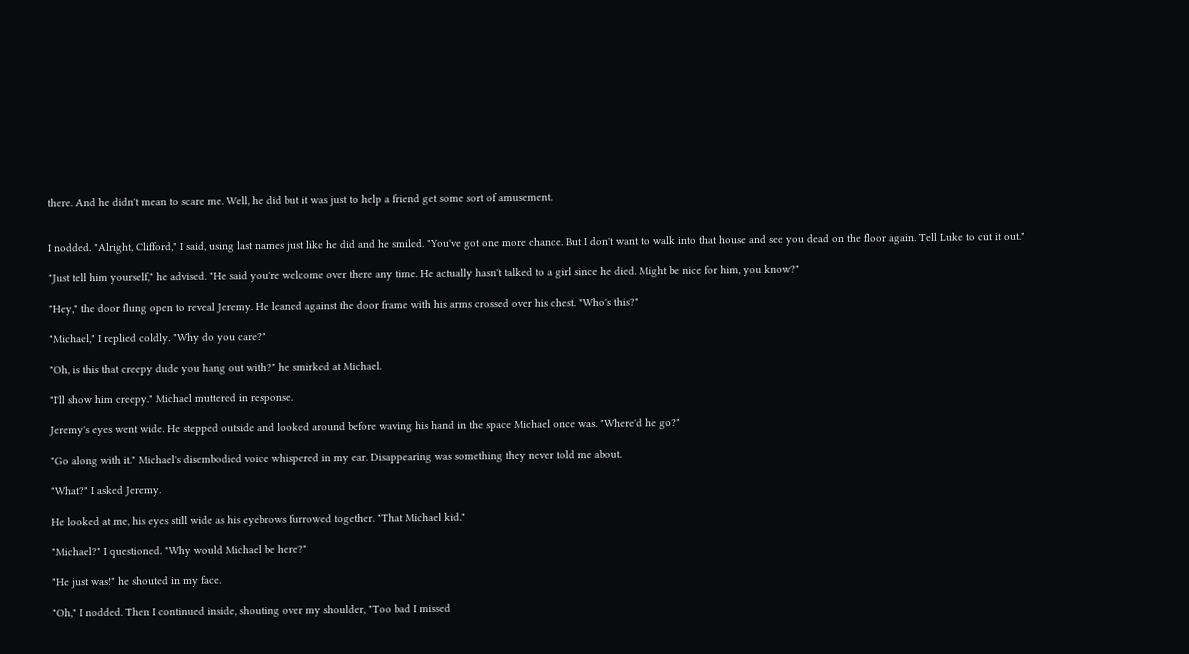there. And he didn't mean to scare me. Well, he did but it was just to help a friend get some sort of amusement.


I nodded. "Alright, Clifford," I said, using last names just like he did and he smiled. "You've got one more chance. But I don't want to walk into that house and see you dead on the floor again. Tell Luke to cut it out."

"Just tell him yourself," he advised. "He said you're welcome over there any time. He actually hasn't talked to a girl since he died. Might be nice for him, you know?"

"Hey," the door flung open to reveal Jeremy. He leaned against the door frame with his arms crossed over his chest. "Who's this?"

"Michael," I replied coldly. "Why do you care?"

"Oh, is this that creepy dude you hang out with?" he smirked at Michael.

"I'll show him creepy." Michael muttered in response.

Jeremy's eyes went wide. He stepped outside and looked around before waving his hand in the space Michael once was. "Where'd he go?"

"Go along with it." Michael's disembodied voice whispered in my ear. Disappearing was something they never told me about.

"What?" I asked Jeremy.

He looked at me, his eyes still wide as his eyebrows furrowed together. "That Michael kid."

"Michael?" I questioned. "Why would Michael be here?"

"He just was!" he shouted in my face.

"Oh," I nodded. Then I continued inside, shouting over my shoulder, "Too bad I missed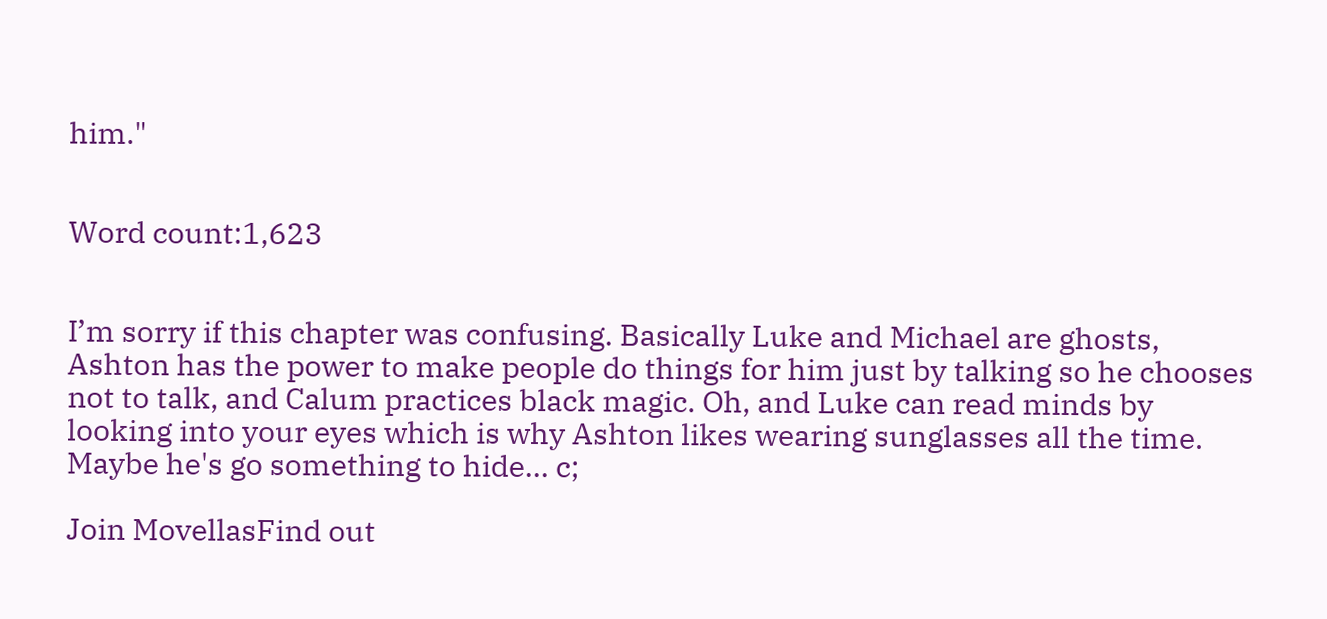him."


Word count:1,623


I’m sorry if this chapter was confusing. Basically Luke and Michael are ghosts, Ashton has the power to make people do things for him just by talking so he chooses not to talk, and Calum practices black magic. Oh, and Luke can read minds by looking into your eyes which is why Ashton likes wearing sunglasses all the time. Maybe he's go something to hide... c;

Join MovellasFind out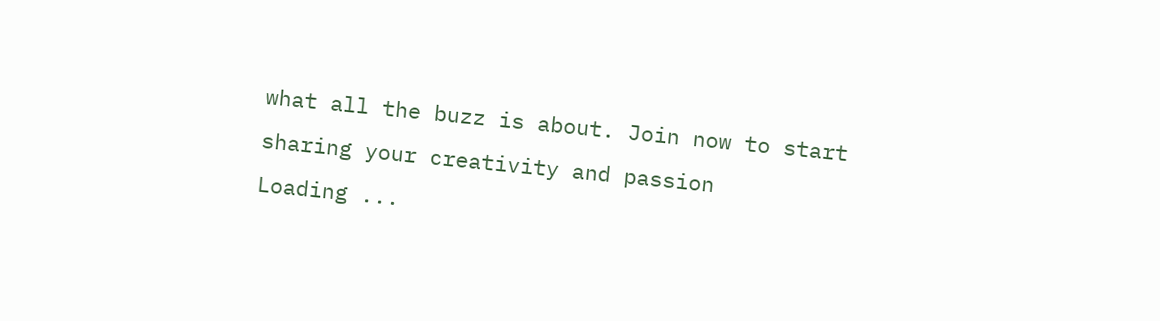what all the buzz is about. Join now to start sharing your creativity and passion
Loading ...